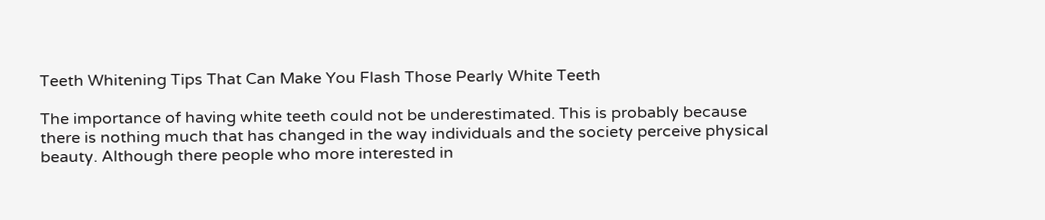Teeth Whitening Tips That Can Make You Flash Those Pearly White Teeth

The importance of having white teeth could not be underestimated. This is probably because there is nothing much that has changed in the way individuals and the society perceive physical beauty. Although there people who more interested in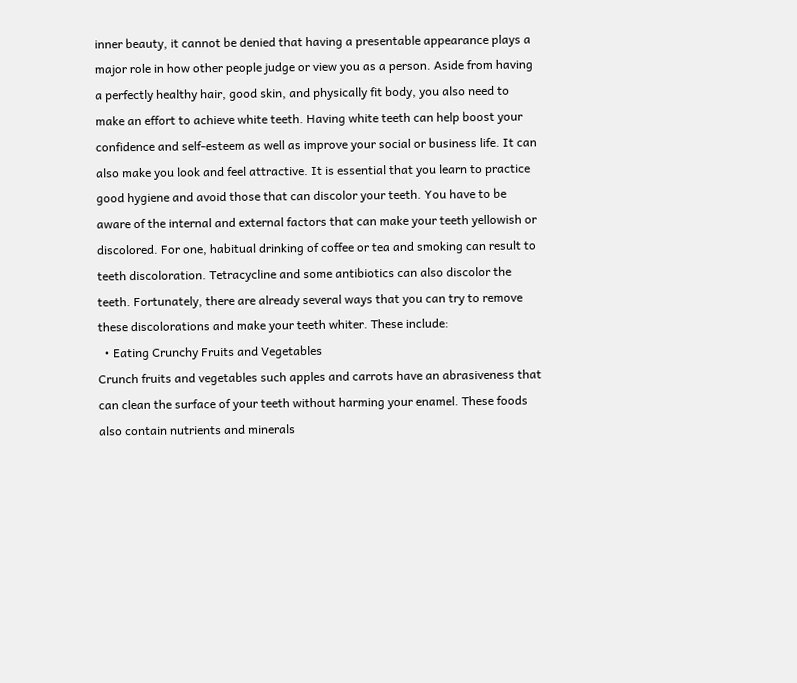inner beauty, it cannot be denied that having a presentable appearance plays a major role in how other people judge or view you as a person. Aside from having a perfectly healthy hair, good skin, and physically fit body, you also need to make an effort to achieve white teeth. Having white teeth can help boost your confidence and self-esteem as well as improve your social or business life. It can also make you look and feel attractive. It is essential that you learn to practice good hygiene and avoid those that can discolor your teeth. You have to be aware of the internal and external factors that can make your teeth yellowish or discolored. For one, habitual drinking of coffee or tea and smoking can result to teeth discoloration. Tetracycline and some antibiotics can also discolor the teeth. Fortunately, there are already several ways that you can try to remove these discolorations and make your teeth whiter. These include:
  • Eating Crunchy Fruits and Vegetables
Crunch fruits and vegetables such apples and carrots have an abrasiveness that can clean the surface of your teeth without harming your enamel. These foods also contain nutrients and minerals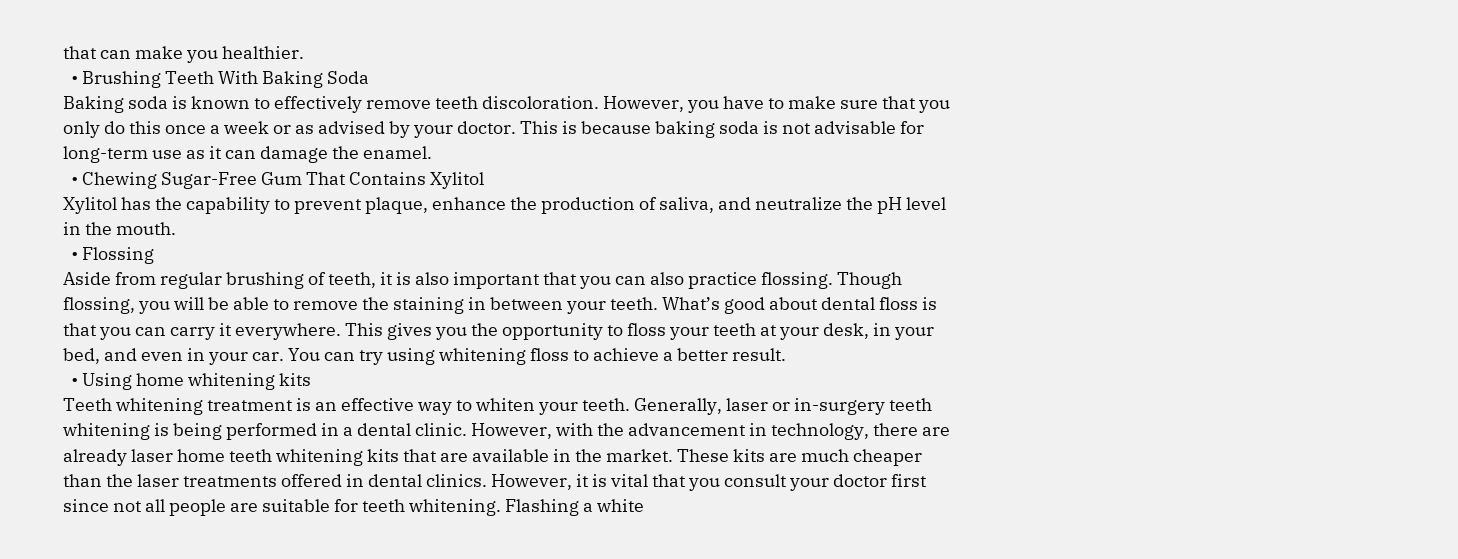that can make you healthier.
  • Brushing Teeth With Baking Soda
Baking soda is known to effectively remove teeth discoloration. However, you have to make sure that you only do this once a week or as advised by your doctor. This is because baking soda is not advisable for long-term use as it can damage the enamel.
  • Chewing Sugar-Free Gum That Contains Xylitol
Xylitol has the capability to prevent plaque, enhance the production of saliva, and neutralize the pH level in the mouth.
  • Flossing
Aside from regular brushing of teeth, it is also important that you can also practice flossing. Though flossing, you will be able to remove the staining in between your teeth. What’s good about dental floss is that you can carry it everywhere. This gives you the opportunity to floss your teeth at your desk, in your bed, and even in your car. You can try using whitening floss to achieve a better result.
  • Using home whitening kits
Teeth whitening treatment is an effective way to whiten your teeth. Generally, laser or in-surgery teeth whitening is being performed in a dental clinic. However, with the advancement in technology, there are already laser home teeth whitening kits that are available in the market. These kits are much cheaper than the laser treatments offered in dental clinics. However, it is vital that you consult your doctor first since not all people are suitable for teeth whitening. Flashing a white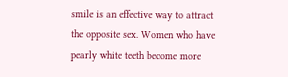smile is an effective way to attract the opposite sex. Women who have pearly white teeth become more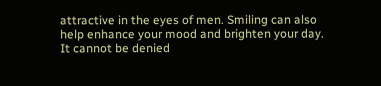attractive in the eyes of men. Smiling can also help enhance your mood and brighten your day. It cannot be denied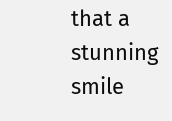that a stunning smile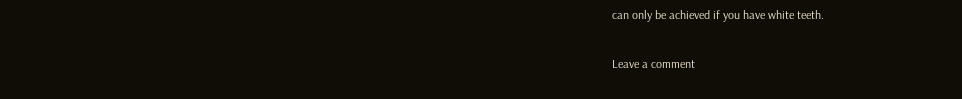can only be achieved if you have white teeth.

Leave a comment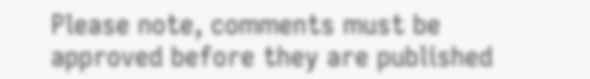Please note, comments must be approved before they are published